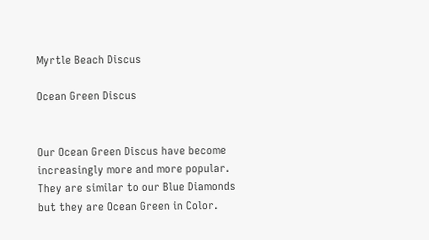Myrtle Beach Discus

Ocean Green Discus


Our Ocean Green Discus have become increasingly more and more popular. They are similar to our Blue Diamonds but they are Ocean Green in Color.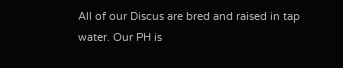All of our Discus are bred and raised in tap water. Our PH is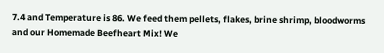7.4 and Temperature is 86. We feed them pellets, flakes, brine shrimp, bloodworms and our Homemade Beefheart Mix! We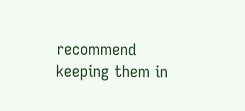recommend keeping them in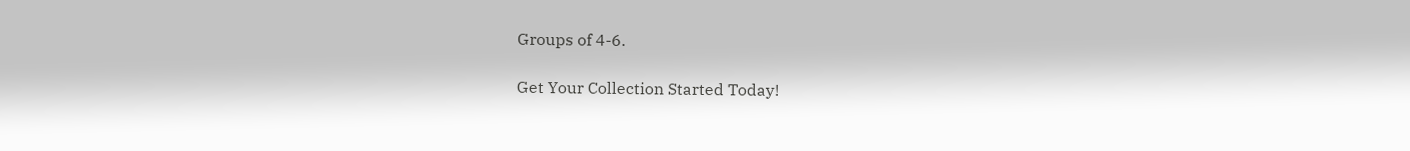Groups of 4-6.

Get Your Collection Started Today!